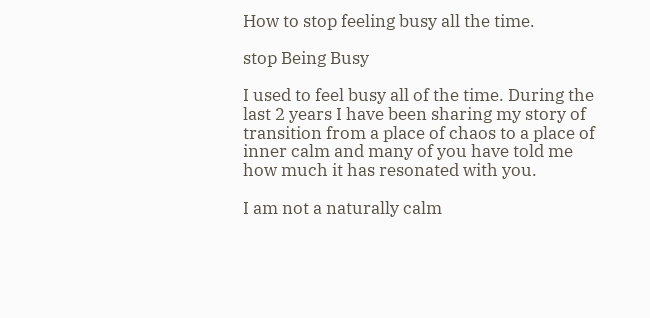How to stop feeling busy all the time.

stop Being Busy

I used to feel busy all of the time. During the last 2 years I have been sharing my story of transition from a place of chaos to a place of inner calm and many of you have told me how much it has resonated with you.

I am not a naturally calm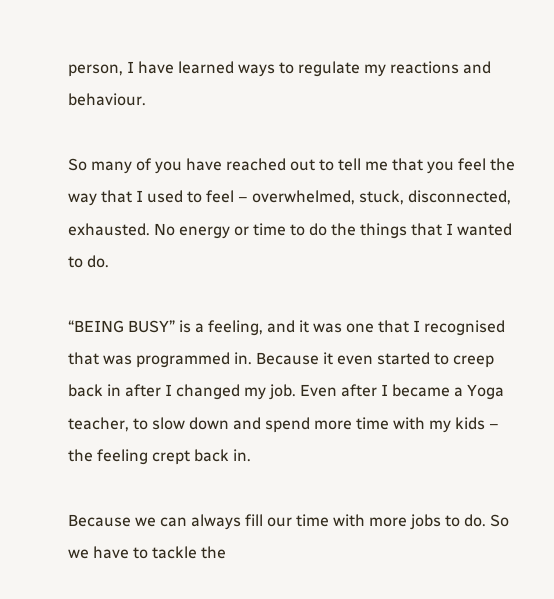person, I have learned ways to regulate my reactions and behaviour.

So many of you have reached out to tell me that you feel the way that I used to feel – overwhelmed, stuck, disconnected, exhausted. No energy or time to do the things that I wanted to do.

“BEING BUSY” is a feeling, and it was one that I recognised that was programmed in. Because it even started to creep back in after I changed my job. Even after I became a Yoga teacher, to slow down and spend more time with my kids – the feeling crept back in.

Because we can always fill our time with more jobs to do. So we have to tackle the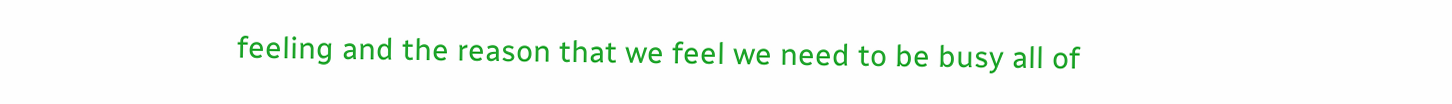feeling and the reason that we feel we need to be busy all of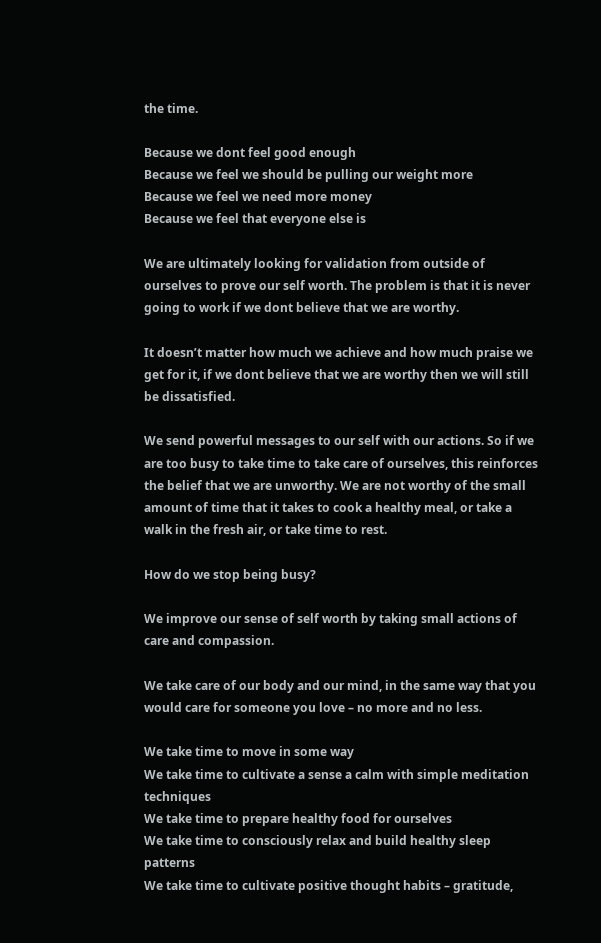the time.

Because we dont feel good enough
Because we feel we should be pulling our weight more
Because we feel we need more money
Because we feel that everyone else is

We are ultimately looking for validation from outside of ourselves to prove our self worth. The problem is that it is never going to work if we dont believe that we are worthy.

It doesn’t matter how much we achieve and how much praise we get for it, if we dont believe that we are worthy then we will still be dissatisfied.

We send powerful messages to our self with our actions. So if we are too busy to take time to take care of ourselves, this reinforces the belief that we are unworthy. We are not worthy of the small amount of time that it takes to cook a healthy meal, or take a walk in the fresh air, or take time to rest.

How do we stop being busy?

We improve our sense of self worth by taking small actions of care and compassion.

We take care of our body and our mind, in the same way that you would care for someone you love – no more and no less.

We take time to move in some way
We take time to cultivate a sense a calm with simple meditation techniques
We take time to prepare healthy food for ourselves
We take time to consciously relax and build healthy sleep patterns
We take time to cultivate positive thought habits – gratitude,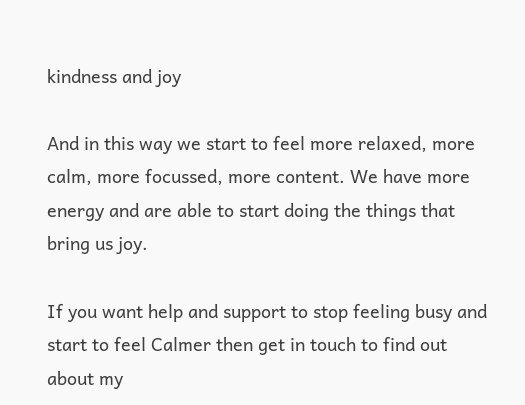kindness and joy

And in this way we start to feel more relaxed, more calm, more focussed, more content. We have more energy and are able to start doing the things that bring us joy.

If you want help and support to stop feeling busy and start to feel Calmer then get in touch to find out about my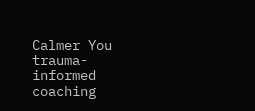Calmer You trauma-informed coaching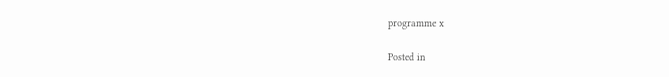programme x

Posted in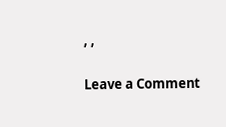, ,

Leave a Comment